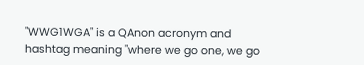"WWG1WGA" is a QAnon acronym and hashtag meaning "where we go one, we go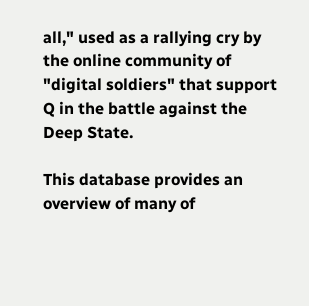all," used as a rallying cry by the online community of "digital soldiers" that support Q in the battle against the Deep State.

This database provides an overview of many of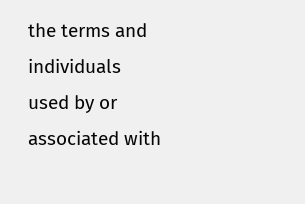the terms and individuals used by or associated with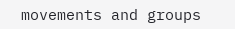movements and groups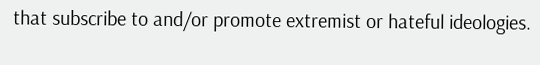that subscribe to and/or promote extremist or hateful ideologies.